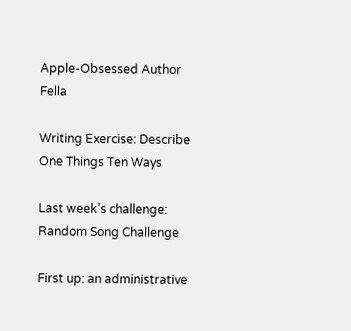Apple-Obsessed Author Fella

Writing Exercise: Describe One Things Ten Ways

Last week’s challenge: Random Song Challenge

First up: an administrative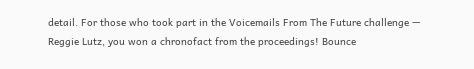detail. For those who took part in the Voicemails From The Future challenge — Reggie Lutz, you won a chronofact from the proceedings! Bounce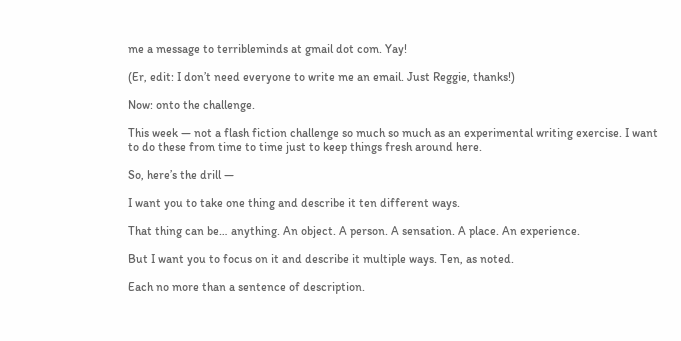me a message to terribleminds at gmail dot com. Yay!

(Er, edit: I don’t need everyone to write me an email. Just Reggie, thanks!)

Now: onto the challenge.

This week — not a flash fiction challenge so much so much as an experimental writing exercise. I want to do these from time to time just to keep things fresh around here.

So, here’s the drill —

I want you to take one thing and describe it ten different ways.

That thing can be… anything. An object. A person. A sensation. A place. An experience.

But I want you to focus on it and describe it multiple ways. Ten, as noted.

Each no more than a sentence of description.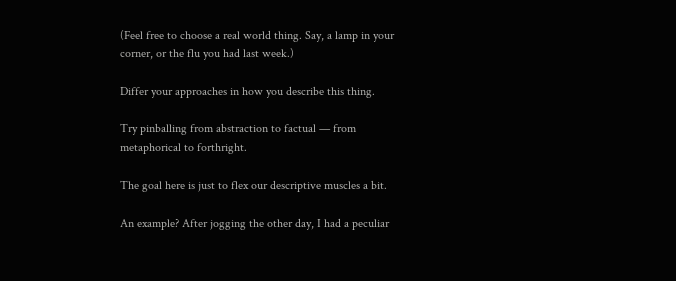(Feel free to choose a real world thing. Say, a lamp in your corner, or the flu you had last week.)

Differ your approaches in how you describe this thing.

Try pinballing from abstraction to factual — from metaphorical to forthright.

The goal here is just to flex our descriptive muscles a bit.

An example? After jogging the other day, I had a peculiar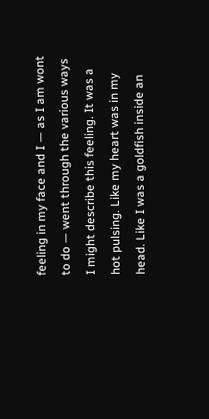feeling in my face and I — as I am wont to do — went through the various ways I might describe this feeling. It was a hot pulsing. Like my heart was in my head. Like I was a goldfish inside an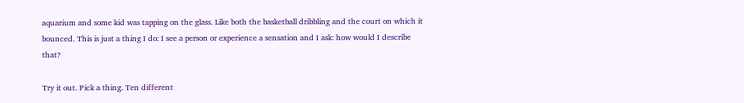aquarium and some kid was tapping on the glass. Like both the basketball dribbling and the court on which it bounced. This is just a thing I do: I see a person or experience a sensation and I ask: how would I describe that?

Try it out. Pick a thing. Ten different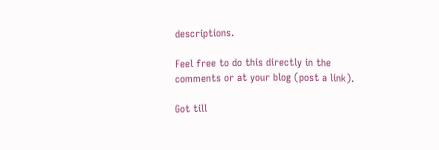descriptions.

Feel free to do this directly in the comments or at your blog (post a link).

Got till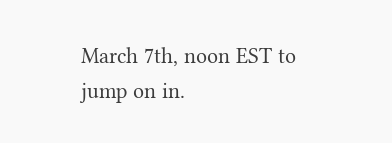March 7th, noon EST to jump on in.